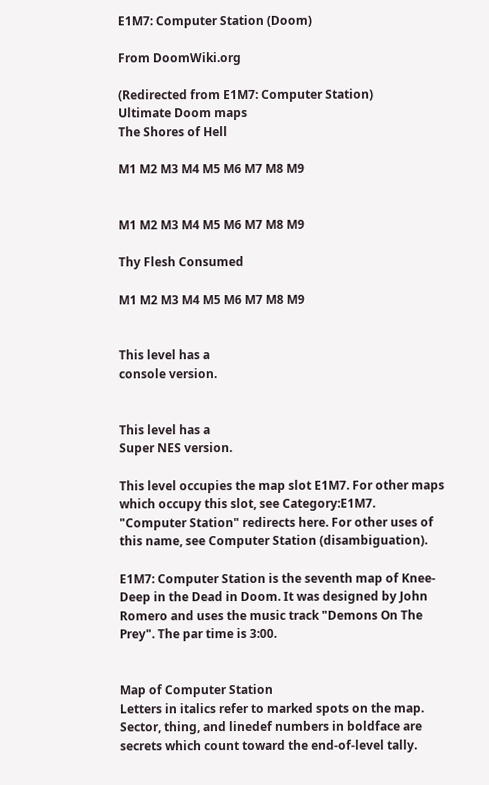E1M7: Computer Station (Doom)

From DoomWiki.org

(Redirected from E1M7: Computer Station)
Ultimate Doom maps
The Shores of Hell

M1 M2 M3 M4 M5 M6 M7 M8 M9


M1 M2 M3 M4 M5 M6 M7 M8 M9

Thy Flesh Consumed

M1 M2 M3 M4 M5 M6 M7 M8 M9


This level has a
console version.


This level has a
Super NES version.

This level occupies the map slot E1M7. For other maps which occupy this slot, see Category:E1M7.
"Computer Station" redirects here. For other uses of this name, see Computer Station (disambiguation).

E1M7: Computer Station is the seventh map of Knee-Deep in the Dead in Doom. It was designed by John Romero and uses the music track "Demons On The Prey". The par time is 3:00.


Map of Computer Station
Letters in italics refer to marked spots on the map. Sector, thing, and linedef numbers in boldface are secrets which count toward the end-of-level tally.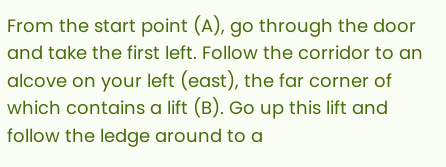From the start point (A), go through the door and take the first left. Follow the corridor to an alcove on your left (east), the far corner of which contains a lift (B). Go up this lift and follow the ledge around to a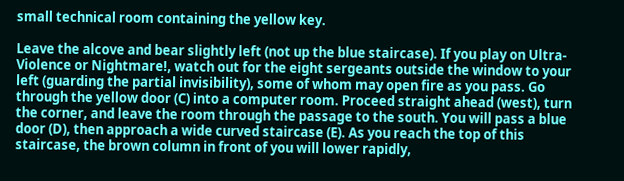small technical room containing the yellow key.

Leave the alcove and bear slightly left (not up the blue staircase). If you play on Ultra-Violence or Nightmare!, watch out for the eight sergeants outside the window to your left (guarding the partial invisibility), some of whom may open fire as you pass. Go through the yellow door (C) into a computer room. Proceed straight ahead (west), turn the corner, and leave the room through the passage to the south. You will pass a blue door (D), then approach a wide curved staircase (E). As you reach the top of this staircase, the brown column in front of you will lower rapidly,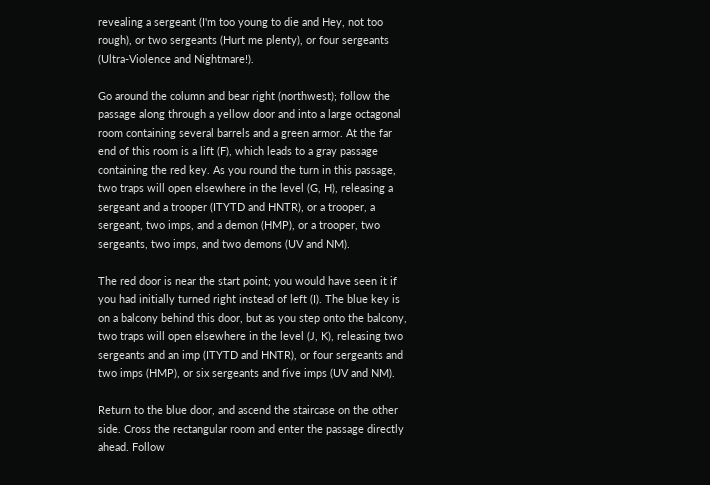revealing a sergeant (I'm too young to die and Hey, not too rough), or two sergeants (Hurt me plenty), or four sergeants (Ultra-Violence and Nightmare!).

Go around the column and bear right (northwest); follow the passage along through a yellow door and into a large octagonal room containing several barrels and a green armor. At the far end of this room is a lift (F), which leads to a gray passage containing the red key. As you round the turn in this passage, two traps will open elsewhere in the level (G, H), releasing a sergeant and a trooper (ITYTD and HNTR), or a trooper, a sergeant, two imps, and a demon (HMP), or a trooper, two sergeants, two imps, and two demons (UV and NM).

The red door is near the start point; you would have seen it if you had initially turned right instead of left (I). The blue key is on a balcony behind this door, but as you step onto the balcony, two traps will open elsewhere in the level (J, K), releasing two sergeants and an imp (ITYTD and HNTR), or four sergeants and two imps (HMP), or six sergeants and five imps (UV and NM).

Return to the blue door, and ascend the staircase on the other side. Cross the rectangular room and enter the passage directly ahead. Follow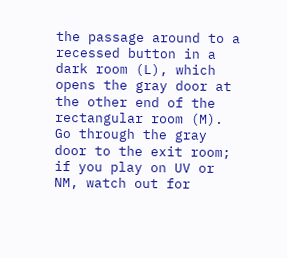the passage around to a recessed button in a dark room (L), which opens the gray door at the other end of the rectangular room (M). Go through the gray door to the exit room; if you play on UV or NM, watch out for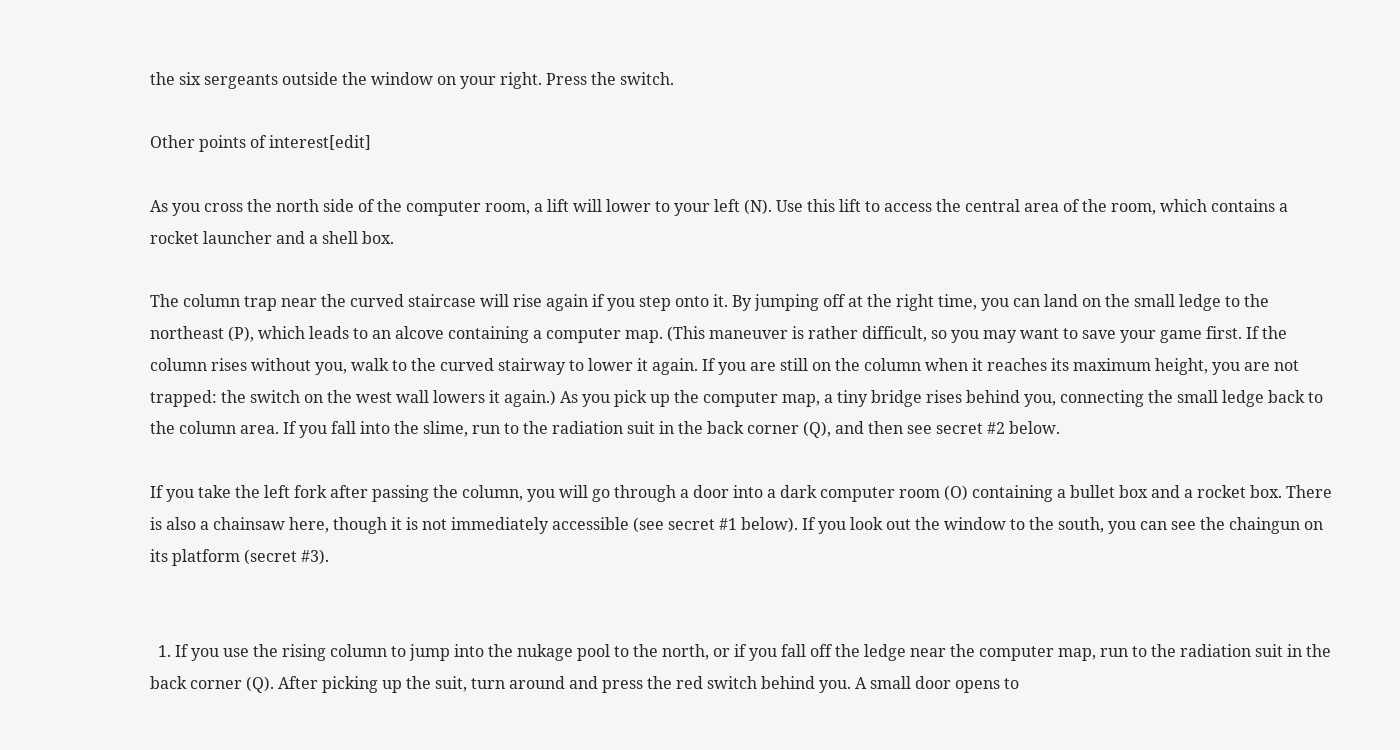the six sergeants outside the window on your right. Press the switch.

Other points of interest[edit]

As you cross the north side of the computer room, a lift will lower to your left (N). Use this lift to access the central area of the room, which contains a rocket launcher and a shell box.

The column trap near the curved staircase will rise again if you step onto it. By jumping off at the right time, you can land on the small ledge to the northeast (P), which leads to an alcove containing a computer map. (This maneuver is rather difficult, so you may want to save your game first. If the column rises without you, walk to the curved stairway to lower it again. If you are still on the column when it reaches its maximum height, you are not trapped: the switch on the west wall lowers it again.) As you pick up the computer map, a tiny bridge rises behind you, connecting the small ledge back to the column area. If you fall into the slime, run to the radiation suit in the back corner (Q), and then see secret #2 below.

If you take the left fork after passing the column, you will go through a door into a dark computer room (O) containing a bullet box and a rocket box. There is also a chainsaw here, though it is not immediately accessible (see secret #1 below). If you look out the window to the south, you can see the chaingun on its platform (secret #3).


  1. If you use the rising column to jump into the nukage pool to the north, or if you fall off the ledge near the computer map, run to the radiation suit in the back corner (Q). After picking up the suit, turn around and press the red switch behind you. A small door opens to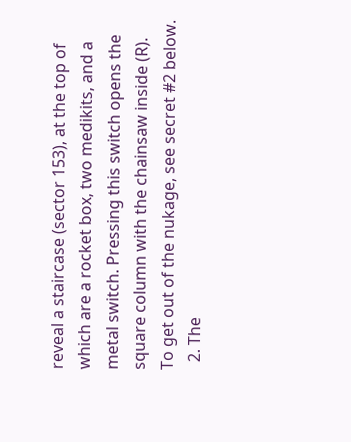reveal a staircase (sector 153), at the top of which are a rocket box, two medikits, and a metal switch. Pressing this switch opens the square column with the chainsaw inside (R). To get out of the nukage, see secret #2 below.
  2. The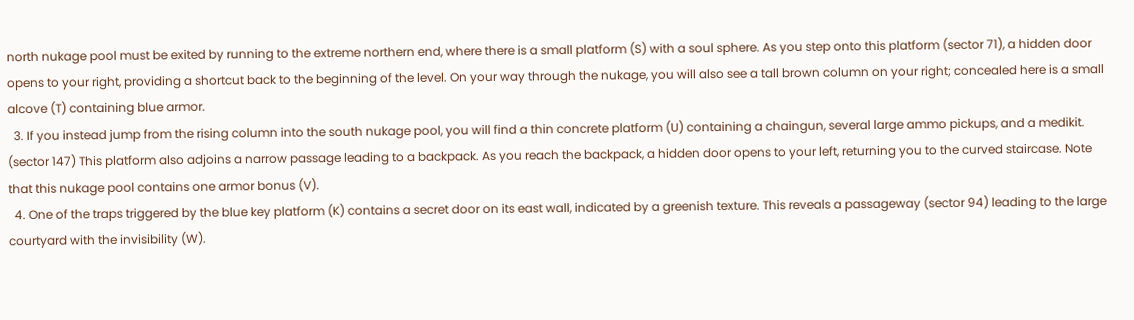north nukage pool must be exited by running to the extreme northern end, where there is a small platform (S) with a soul sphere. As you step onto this platform (sector 71), a hidden door opens to your right, providing a shortcut back to the beginning of the level. On your way through the nukage, you will also see a tall brown column on your right; concealed here is a small alcove (T) containing blue armor.
  3. If you instead jump from the rising column into the south nukage pool, you will find a thin concrete platform (U) containing a chaingun, several large ammo pickups, and a medikit. (sector 147) This platform also adjoins a narrow passage leading to a backpack. As you reach the backpack, a hidden door opens to your left, returning you to the curved staircase. Note that this nukage pool contains one armor bonus (V).
  4. One of the traps triggered by the blue key platform (K) contains a secret door on its east wall, indicated by a greenish texture. This reveals a passageway (sector 94) leading to the large courtyard with the invisibility (W).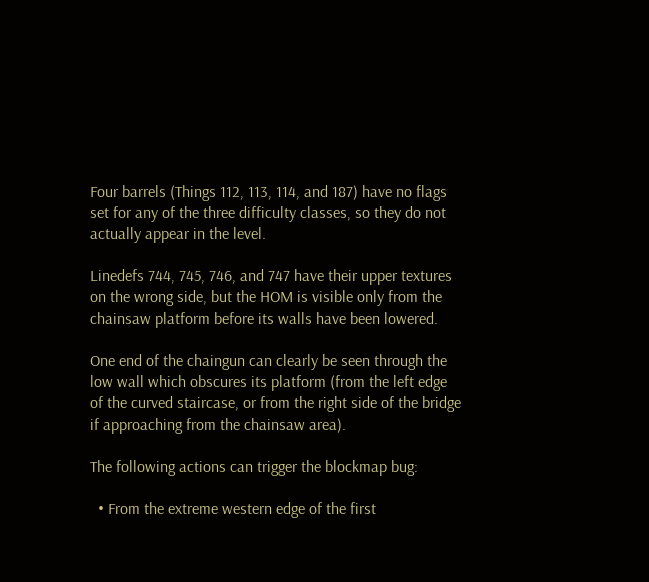Four barrels (Things 112, 113, 114, and 187) have no flags set for any of the three difficulty classes, so they do not actually appear in the level.

Linedefs 744, 745, 746, and 747 have their upper textures on the wrong side, but the HOM is visible only from the chainsaw platform before its walls have been lowered.

One end of the chaingun can clearly be seen through the low wall which obscures its platform (from the left edge of the curved staircase, or from the right side of the bridge if approaching from the chainsaw area).

The following actions can trigger the blockmap bug:

  • From the extreme western edge of the first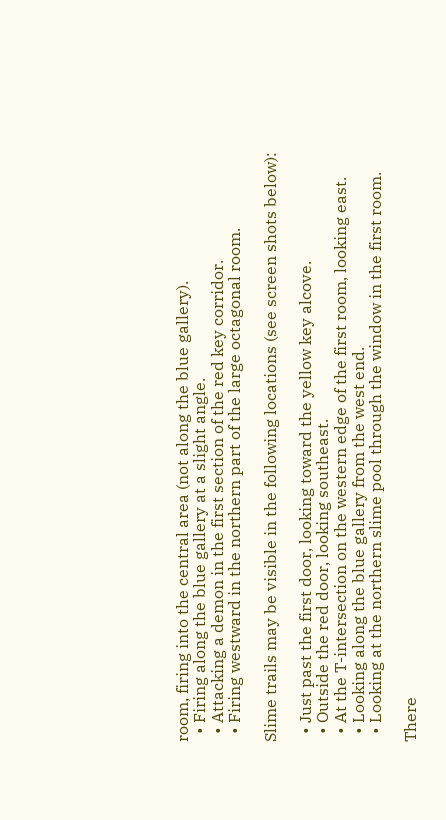room, firing into the central area (not along the blue gallery).
  • Firing along the blue gallery at a slight angle.
  • Attacking a demon in the first section of the red key corridor.
  • Firing westward in the northern part of the large octagonal room.

Slime trails may be visible in the following locations (see screen shots below):

  • Just past the first door, looking toward the yellow key alcove.
  • Outside the red door, looking southeast.
  • At the T-intersection on the western edge of the first room, looking east.
  • Looking along the blue gallery from the west end.
  • Looking at the northern slime pool through the window in the first room.

There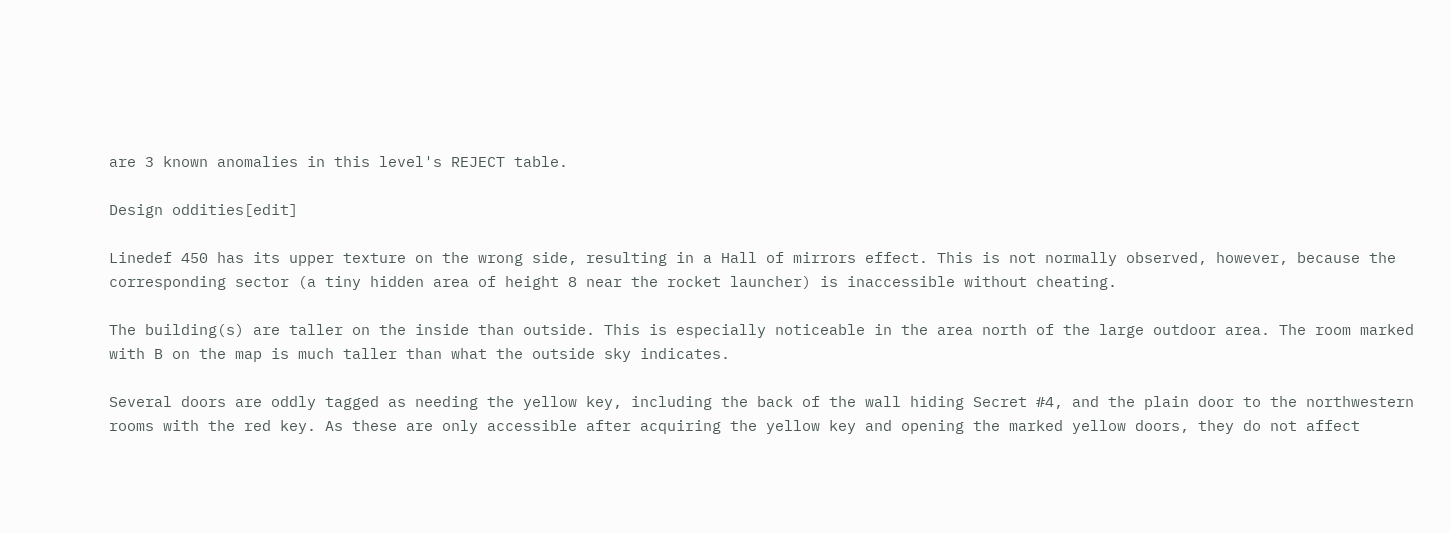are 3 known anomalies in this level's REJECT table.

Design oddities[edit]

Linedef 450 has its upper texture on the wrong side, resulting in a Hall of mirrors effect. This is not normally observed, however, because the corresponding sector (a tiny hidden area of height 8 near the rocket launcher) is inaccessible without cheating.

The building(s) are taller on the inside than outside. This is especially noticeable in the area north of the large outdoor area. The room marked with B on the map is much taller than what the outside sky indicates.

Several doors are oddly tagged as needing the yellow key, including the back of the wall hiding Secret #4, and the plain door to the northwestern rooms with the red key. As these are only accessible after acquiring the yellow key and opening the marked yellow doors, they do not affect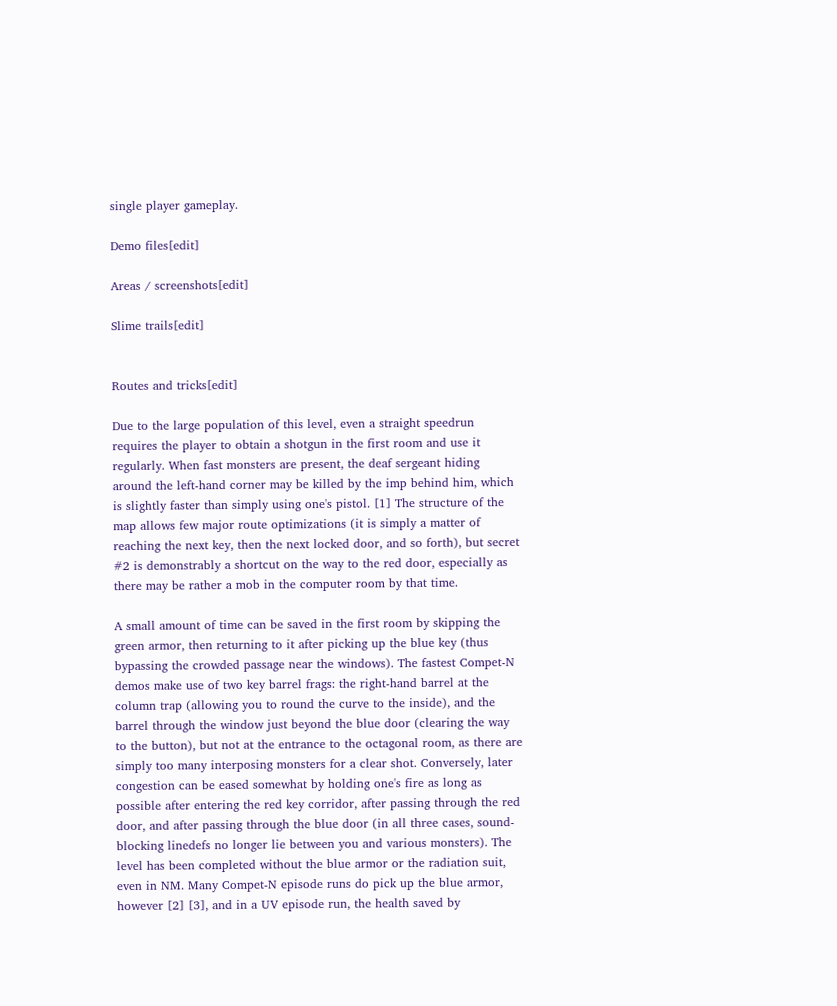single player gameplay.

Demo files[edit]

Areas / screenshots[edit]

Slime trails[edit]


Routes and tricks[edit]

Due to the large population of this level, even a straight speedrun requires the player to obtain a shotgun in the first room and use it regularly. When fast monsters are present, the deaf sergeant hiding around the left-hand corner may be killed by the imp behind him, which is slightly faster than simply using one's pistol. [1] The structure of the map allows few major route optimizations (it is simply a matter of reaching the next key, then the next locked door, and so forth), but secret #2 is demonstrably a shortcut on the way to the red door, especially as there may be rather a mob in the computer room by that time.

A small amount of time can be saved in the first room by skipping the green armor, then returning to it after picking up the blue key (thus bypassing the crowded passage near the windows). The fastest Compet-N demos make use of two key barrel frags: the right-hand barrel at the column trap (allowing you to round the curve to the inside), and the barrel through the window just beyond the blue door (clearing the way to the button), but not at the entrance to the octagonal room, as there are simply too many interposing monsters for a clear shot. Conversely, later congestion can be eased somewhat by holding one's fire as long as possible after entering the red key corridor, after passing through the red door, and after passing through the blue door (in all three cases, sound-blocking linedefs no longer lie between you and various monsters). The level has been completed without the blue armor or the radiation suit, even in NM. Many Compet-N episode runs do pick up the blue armor, however [2] [3], and in a UV episode run, the health saved by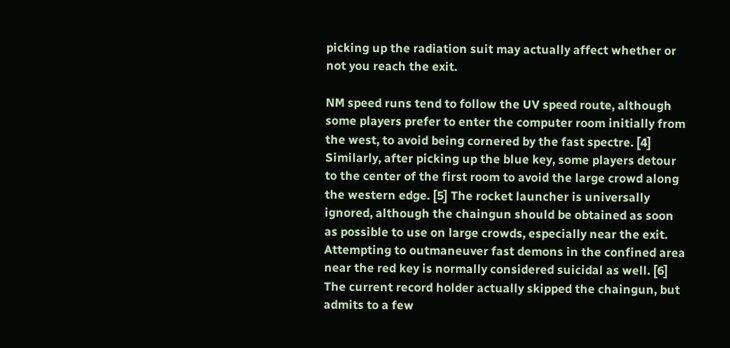picking up the radiation suit may actually affect whether or not you reach the exit.

NM speed runs tend to follow the UV speed route, although some players prefer to enter the computer room initially from the west, to avoid being cornered by the fast spectre. [4] Similarly, after picking up the blue key, some players detour to the center of the first room to avoid the large crowd along the western edge. [5] The rocket launcher is universally ignored, although the chaingun should be obtained as soon as possible to use on large crowds, especially near the exit. Attempting to outmaneuver fast demons in the confined area near the red key is normally considered suicidal as well. [6] The current record holder actually skipped the chaingun, but admits to a few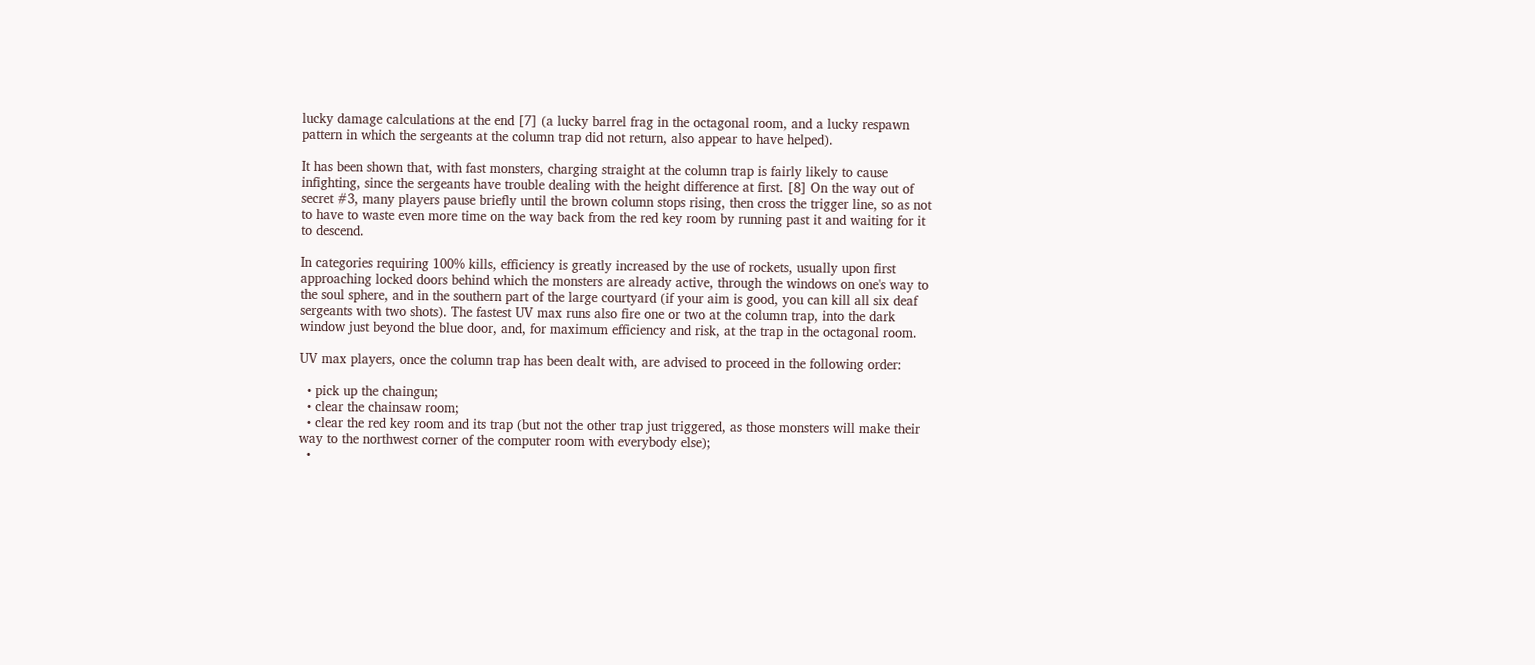lucky damage calculations at the end [7] (a lucky barrel frag in the octagonal room, and a lucky respawn pattern in which the sergeants at the column trap did not return, also appear to have helped).

It has been shown that, with fast monsters, charging straight at the column trap is fairly likely to cause infighting, since the sergeants have trouble dealing with the height difference at first. [8] On the way out of secret #3, many players pause briefly until the brown column stops rising, then cross the trigger line, so as not to have to waste even more time on the way back from the red key room by running past it and waiting for it to descend.

In categories requiring 100% kills, efficiency is greatly increased by the use of rockets, usually upon first approaching locked doors behind which the monsters are already active, through the windows on one's way to the soul sphere, and in the southern part of the large courtyard (if your aim is good, you can kill all six deaf sergeants with two shots). The fastest UV max runs also fire one or two at the column trap, into the dark window just beyond the blue door, and, for maximum efficiency and risk, at the trap in the octagonal room.

UV max players, once the column trap has been dealt with, are advised to proceed in the following order:

  • pick up the chaingun;
  • clear the chainsaw room;
  • clear the red key room and its trap (but not the other trap just triggered, as those monsters will make their way to the northwest corner of the computer room with everybody else);
  •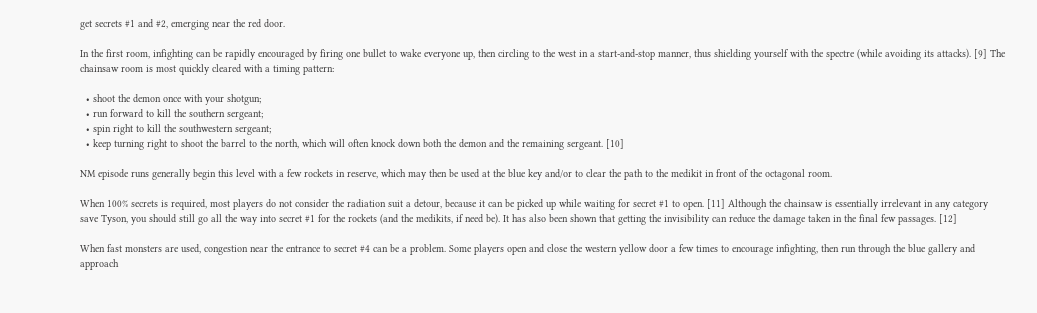get secrets #1 and #2, emerging near the red door.

In the first room, infighting can be rapidly encouraged by firing one bullet to wake everyone up, then circling to the west in a start-and-stop manner, thus shielding yourself with the spectre (while avoiding its attacks). [9] The chainsaw room is most quickly cleared with a timing pattern:

  • shoot the demon once with your shotgun;
  • run forward to kill the southern sergeant;
  • spin right to kill the southwestern sergeant;
  • keep turning right to shoot the barrel to the north, which will often knock down both the demon and the remaining sergeant. [10]

NM episode runs generally begin this level with a few rockets in reserve, which may then be used at the blue key and/or to clear the path to the medikit in front of the octagonal room.

When 100% secrets is required, most players do not consider the radiation suit a detour, because it can be picked up while waiting for secret #1 to open. [11] Although the chainsaw is essentially irrelevant in any category save Tyson, you should still go all the way into secret #1 for the rockets (and the medikits, if need be). It has also been shown that getting the invisibility can reduce the damage taken in the final few passages. [12]

When fast monsters are used, congestion near the entrance to secret #4 can be a problem. Some players open and close the western yellow door a few times to encourage infighting, then run through the blue gallery and approach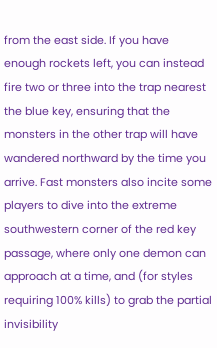from the east side. If you have enough rockets left, you can instead fire two or three into the trap nearest the blue key, ensuring that the monsters in the other trap will have wandered northward by the time you arrive. Fast monsters also incite some players to dive into the extreme southwestern corner of the red key passage, where only one demon can approach at a time, and (for styles requiring 100% kills) to grab the partial invisibility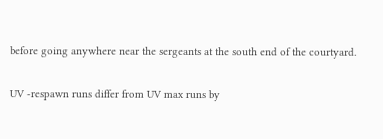before going anywhere near the sergeants at the south end of the courtyard.

UV -respawn runs differ from UV max runs by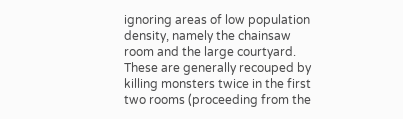ignoring areas of low population density, namely the chainsaw room and the large courtyard. These are generally recouped by killing monsters twice in the first two rooms (proceeding from the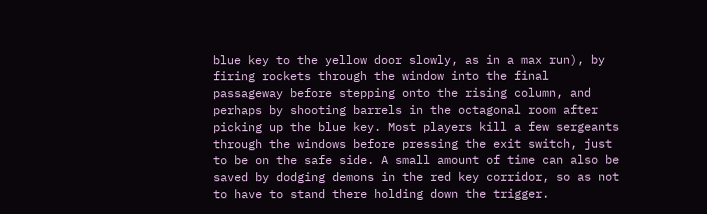blue key to the yellow door slowly, as in a max run), by firing rockets through the window into the final passageway before stepping onto the rising column, and perhaps by shooting barrels in the octagonal room after picking up the blue key. Most players kill a few sergeants through the windows before pressing the exit switch, just to be on the safe side. A small amount of time can also be saved by dodging demons in the red key corridor, so as not to have to stand there holding down the trigger.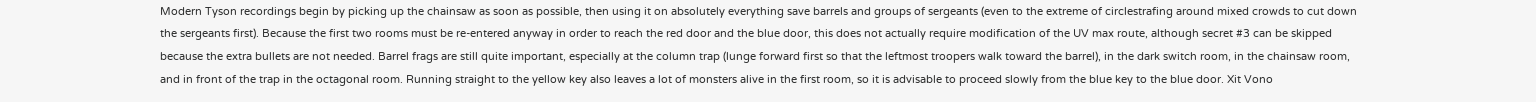Modern Tyson recordings begin by picking up the chainsaw as soon as possible, then using it on absolutely everything save barrels and groups of sergeants (even to the extreme of circlestrafing around mixed crowds to cut down the sergeants first). Because the first two rooms must be re-entered anyway in order to reach the red door and the blue door, this does not actually require modification of the UV max route, although secret #3 can be skipped because the extra bullets are not needed. Barrel frags are still quite important, especially at the column trap (lunge forward first so that the leftmost troopers walk toward the barrel), in the dark switch room, in the chainsaw room, and in front of the trap in the octagonal room. Running straight to the yellow key also leaves a lot of monsters alive in the first room, so it is advisable to proceed slowly from the blue key to the blue door. Xit Vono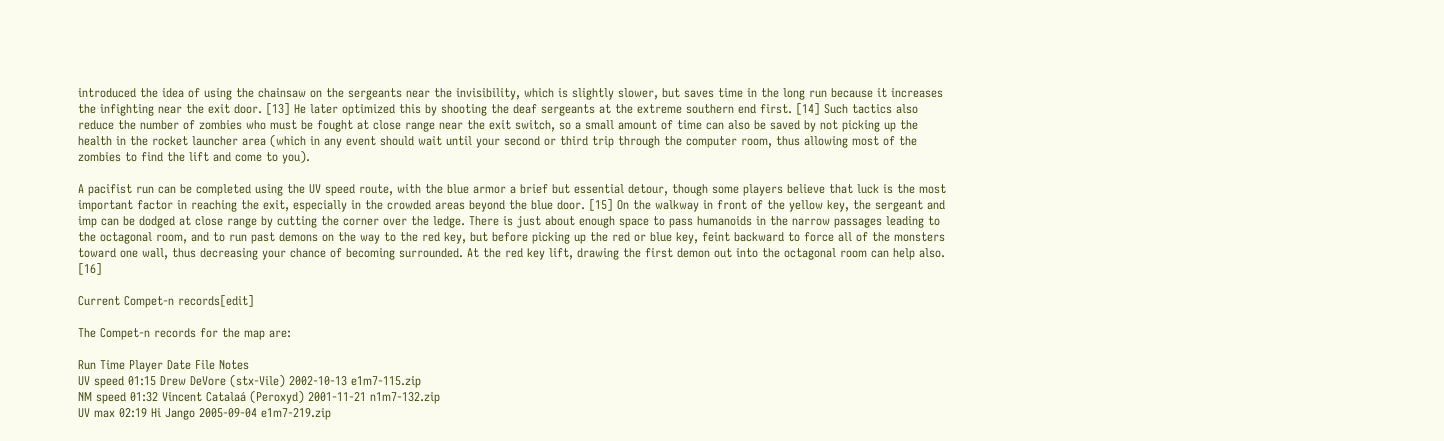introduced the idea of using the chainsaw on the sergeants near the invisibility, which is slightly slower, but saves time in the long run because it increases the infighting near the exit door. [13] He later optimized this by shooting the deaf sergeants at the extreme southern end first. [14] Such tactics also reduce the number of zombies who must be fought at close range near the exit switch, so a small amount of time can also be saved by not picking up the health in the rocket launcher area (which in any event should wait until your second or third trip through the computer room, thus allowing most of the zombies to find the lift and come to you).

A pacifist run can be completed using the UV speed route, with the blue armor a brief but essential detour, though some players believe that luck is the most important factor in reaching the exit, especially in the crowded areas beyond the blue door. [15] On the walkway in front of the yellow key, the sergeant and imp can be dodged at close range by cutting the corner over the ledge. There is just about enough space to pass humanoids in the narrow passages leading to the octagonal room, and to run past demons on the way to the red key, but before picking up the red or blue key, feint backward to force all of the monsters toward one wall, thus decreasing your chance of becoming surrounded. At the red key lift, drawing the first demon out into the octagonal room can help also. [16]

Current Compet-n records[edit]

The Compet-n records for the map are:

Run Time Player Date File Notes
UV speed 01:15 Drew DeVore (stx-Vile) 2002-10-13 e1m7-115.zip
NM speed 01:32 Vincent Catalaá (Peroxyd) 2001-11-21 n1m7-132.zip
UV max 02:19 Hi Jango 2005-09-04 e1m7-219.zip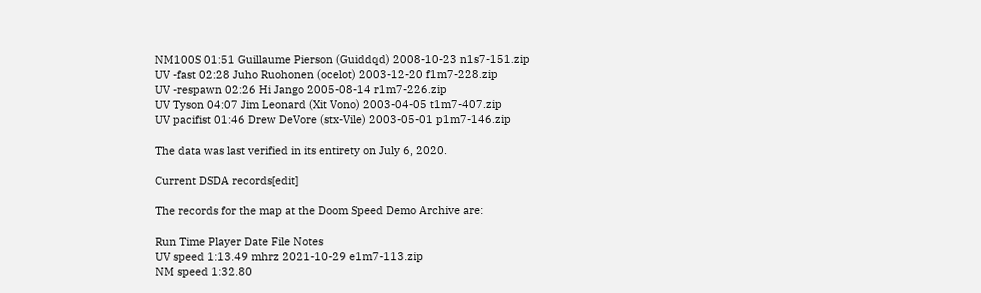NM100S 01:51 Guillaume Pierson (Guiddqd) 2008-10-23 n1s7-151.zip
UV -fast 02:28 Juho Ruohonen (ocelot) 2003-12-20 f1m7-228.zip
UV -respawn 02:26 Hi Jango 2005-08-14 r1m7-226.zip
UV Tyson 04:07 Jim Leonard (Xit Vono) 2003-04-05 t1m7-407.zip
UV pacifist 01:46 Drew DeVore (stx-Vile) 2003-05-01 p1m7-146.zip

The data was last verified in its entirety on July 6, 2020.

Current DSDA records[edit]

The records for the map at the Doom Speed Demo Archive are:

Run Time Player Date File Notes
UV speed 1:13.49 mhrz 2021-10-29 e1m7-113.zip
NM speed 1:32.80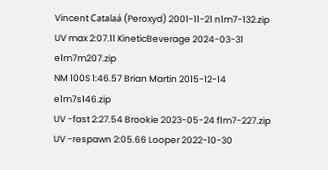Vincent Catalaá (Peroxyd) 2001-11-21 n1m7-132.zip
UV max 2:07.11 KineticBeverage 2024-03-31 e1m7m207.zip
NM 100S 1:46.57 Brian Martin 2015-12-14 e1m7s146.zip
UV -fast 2:27.54 Brookie 2023-05-24 f1m7-227.zip
UV -respawn 2:05.66 Looper 2022-10-30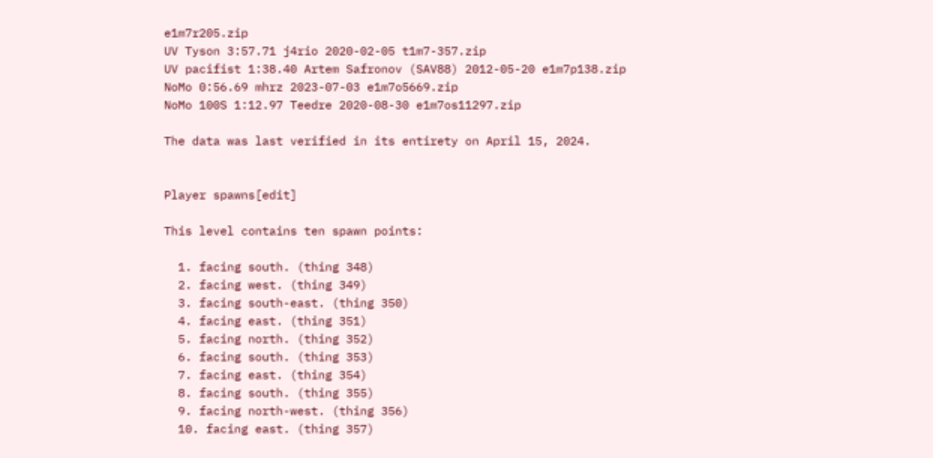e1m7r205.zip
UV Tyson 3:57.71 j4rio 2020-02-05 t1m7-357.zip
UV pacifist 1:38.40 Artem Safronov (SAV88) 2012-05-20 e1m7p138.zip
NoMo 0:56.69 mhrz 2023-07-03 e1m7o5669.zip
NoMo 100S 1:12.97 Teedre 2020-08-30 e1m7os11297.zip

The data was last verified in its entirety on April 15, 2024.


Player spawns[edit]

This level contains ten spawn points:

  1. facing south. (thing 348)
  2. facing west. (thing 349)
  3. facing south-east. (thing 350)
  4. facing east. (thing 351)
  5. facing north. (thing 352)
  6. facing south. (thing 353)
  7. facing east. (thing 354)
  8. facing south. (thing 355)
  9. facing north-west. (thing 356)
  10. facing east. (thing 357)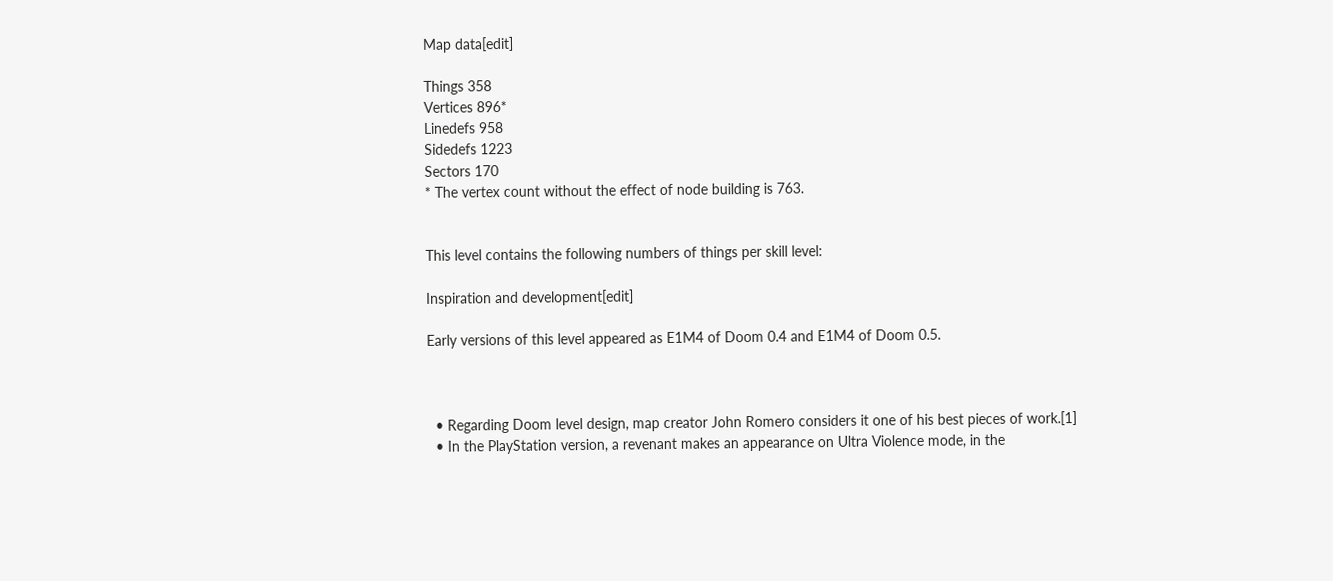Map data[edit]

Things 358
Vertices 896*
Linedefs 958
Sidedefs 1223
Sectors 170
* The vertex count without the effect of node building is 763.


This level contains the following numbers of things per skill level:

Inspiration and development[edit]

Early versions of this level appeared as E1M4 of Doom 0.4 and E1M4 of Doom 0.5.



  • Regarding Doom level design, map creator John Romero considers it one of his best pieces of work.[1]
  • In the PlayStation version, a revenant makes an appearance on Ultra Violence mode, in the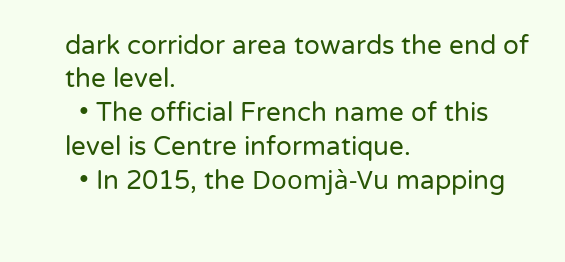dark corridor area towards the end of the level.
  • The official French name of this level is Centre informatique.
  • In 2015, the Doomjà-Vu mapping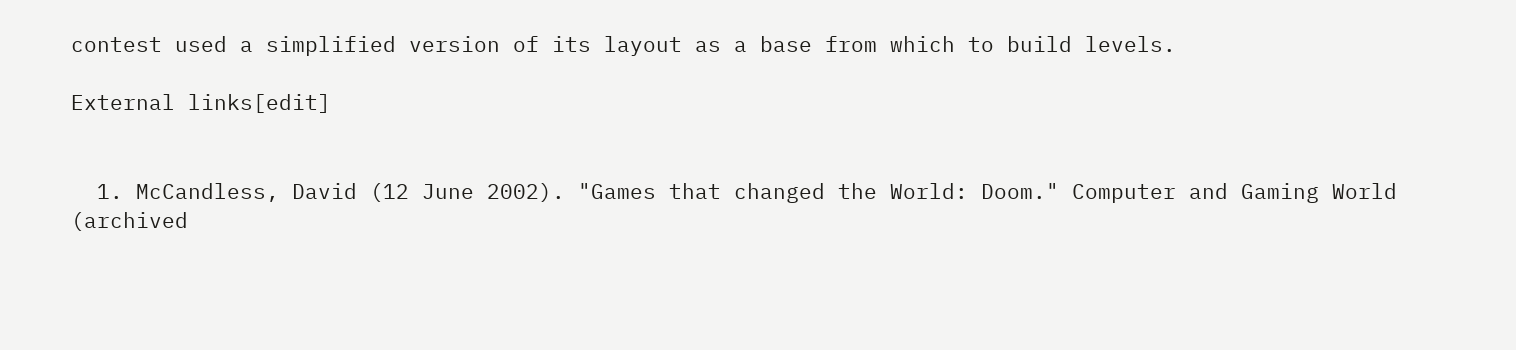contest used a simplified version of its layout as a base from which to build levels.

External links[edit]


  1. McCandless, David (12 June 2002). "Games that changed the World: Doom." Computer and Gaming World (archived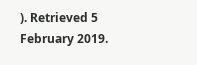). Retrieved 5 February 2019.